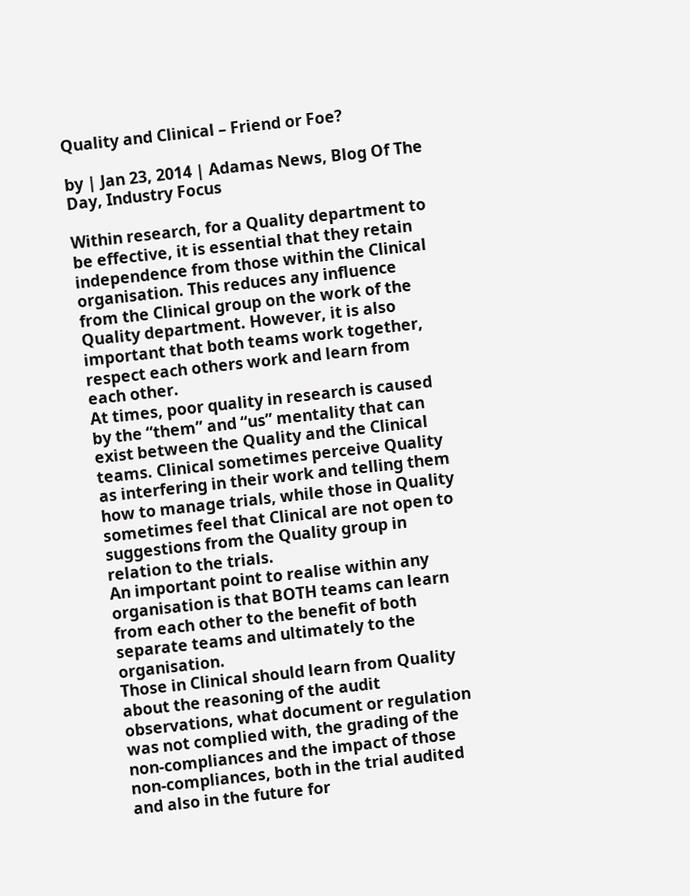Quality and Clinical – Friend or Foe?

by | Jan 23, 2014 | Adamas News, Blog Of The Day, Industry Focus

Within research, for a Quality department to be effective, it is essential that they retain independence from those within the Clinical organisation. This reduces any influence from the Clinical group on the work of the Quality department. However, it is also important that both teams work together, respect each others work and learn from each other.
At times, poor quality in research is caused by the “them” and “us” mentality that can exist between the Quality and the Clinical teams. Clinical sometimes perceive Quality as interfering in their work and telling them how to manage trials, while those in Quality sometimes feel that Clinical are not open to suggestions from the Quality group in relation to the trials.
An important point to realise within any organisation is that BOTH teams can learn from each other to the benefit of both separate teams and ultimately to the organisation.
Those in Clinical should learn from Quality about the reasoning of the audit observations, what document or regulation was not complied with, the grading of the non-compliances and the impact of those non-compliances, both in the trial audited and also in the future for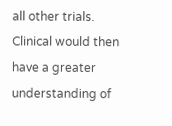all other trials. Clinical would then have a greater understanding of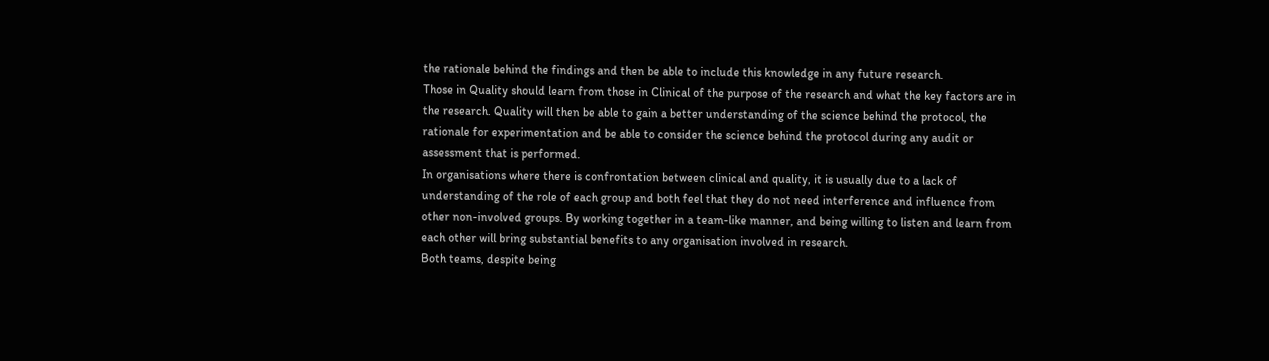the rationale behind the findings and then be able to include this knowledge in any future research.
Those in Quality should learn from those in Clinical of the purpose of the research and what the key factors are in the research. Quality will then be able to gain a better understanding of the science behind the protocol, the rationale for experimentation and be able to consider the science behind the protocol during any audit or assessment that is performed.
In organisations where there is confrontation between clinical and quality, it is usually due to a lack of understanding of the role of each group and both feel that they do not need interference and influence from other non-involved groups. By working together in a team-like manner, and being willing to listen and learn from each other will bring substantial benefits to any organisation involved in research.
Both teams, despite being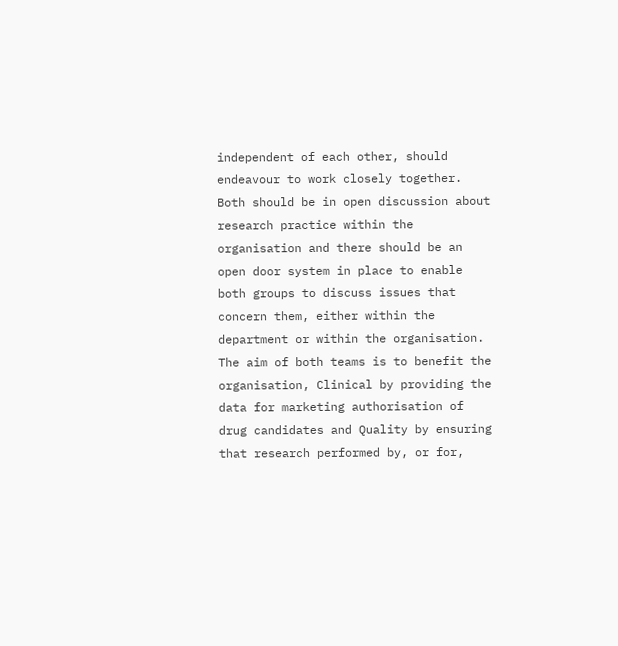independent of each other, should endeavour to work closely together. Both should be in open discussion about research practice within the organisation and there should be an open door system in place to enable both groups to discuss issues that concern them, either within the department or within the organisation. The aim of both teams is to benefit the organisation, Clinical by providing the data for marketing authorisation of drug candidates and Quality by ensuring that research performed by, or for,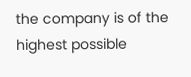the company is of the highest possible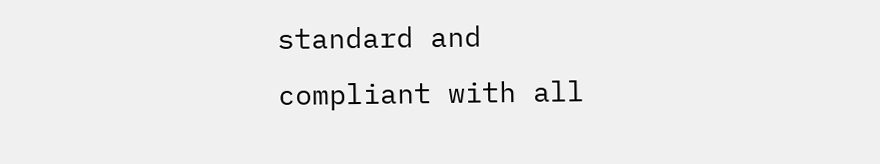standard and compliant with all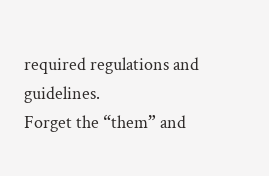required regulations and guidelines.
Forget the “them” and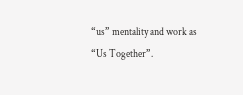“us” mentality and work as “Us Together”.